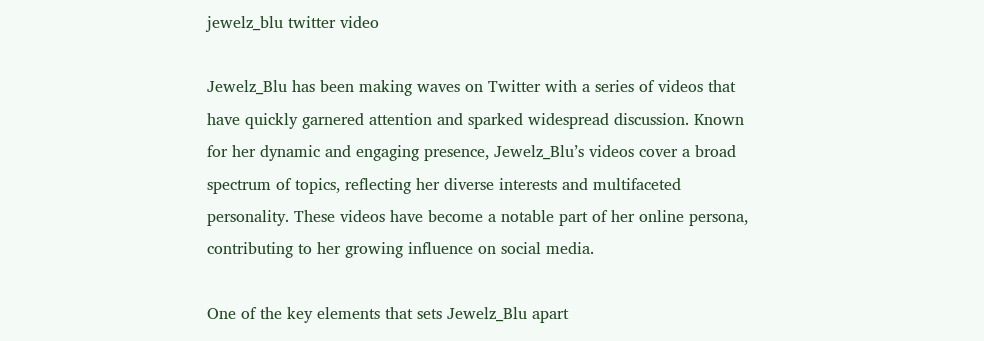jewelz_blu twitter video

Jewelz_Blu has been making waves on Twitter with a series of videos that have quickly garnered attention and sparked widespread discussion. Known for her dynamic and engaging presence, Jewelz_Blu’s videos cover a broad spectrum of topics, reflecting her diverse interests and multifaceted personality. These videos have become a notable part of her online persona, contributing to her growing influence on social media.

One of the key elements that sets Jewelz_Blu apart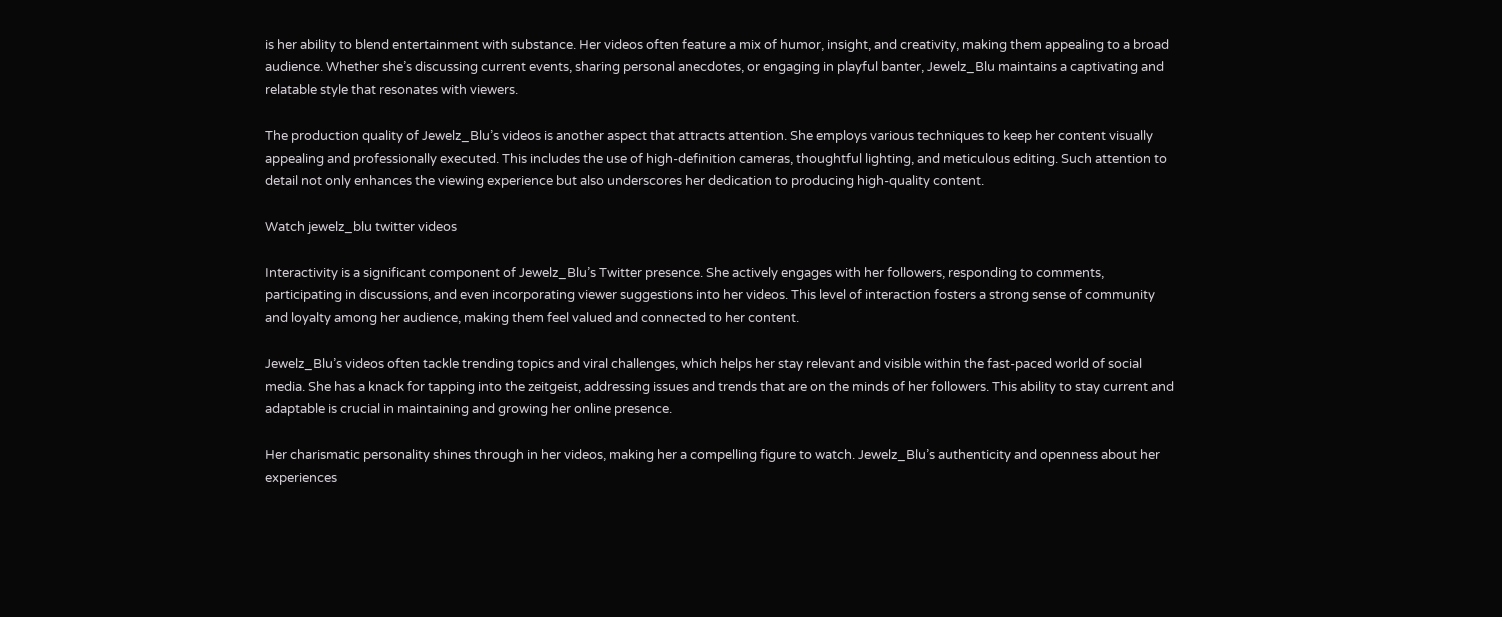is her ability to blend entertainment with substance. Her videos often feature a mix of humor, insight, and creativity, making them appealing to a broad audience. Whether she’s discussing current events, sharing personal anecdotes, or engaging in playful banter, Jewelz_Blu maintains a captivating and relatable style that resonates with viewers.

The production quality of Jewelz_Blu’s videos is another aspect that attracts attention. She employs various techniques to keep her content visually appealing and professionally executed. This includes the use of high-definition cameras, thoughtful lighting, and meticulous editing. Such attention to detail not only enhances the viewing experience but also underscores her dedication to producing high-quality content.

Watch jewelz_blu twitter videos

Interactivity is a significant component of Jewelz_Blu’s Twitter presence. She actively engages with her followers, responding to comments, participating in discussions, and even incorporating viewer suggestions into her videos. This level of interaction fosters a strong sense of community and loyalty among her audience, making them feel valued and connected to her content.

Jewelz_Blu’s videos often tackle trending topics and viral challenges, which helps her stay relevant and visible within the fast-paced world of social media. She has a knack for tapping into the zeitgeist, addressing issues and trends that are on the minds of her followers. This ability to stay current and adaptable is crucial in maintaining and growing her online presence.

Her charismatic personality shines through in her videos, making her a compelling figure to watch. Jewelz_Blu’s authenticity and openness about her experiences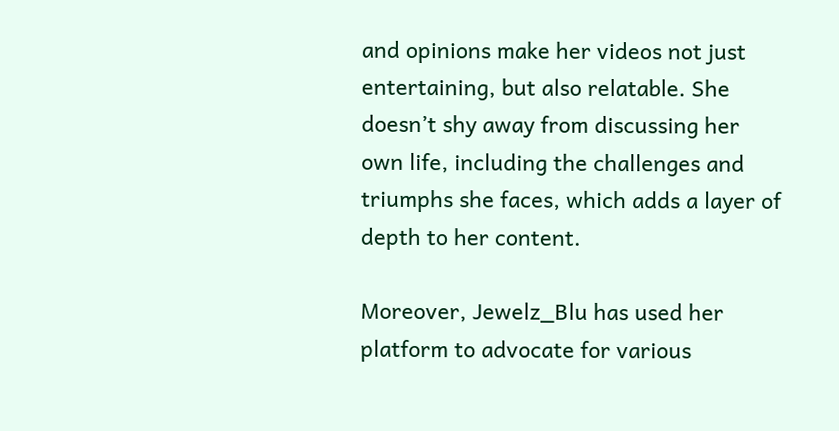and opinions make her videos not just entertaining, but also relatable. She doesn’t shy away from discussing her own life, including the challenges and triumphs she faces, which adds a layer of depth to her content.

Moreover, Jewelz_Blu has used her platform to advocate for various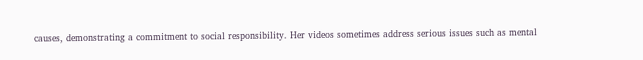causes, demonstrating a commitment to social responsibility. Her videos sometimes address serious issues such as mental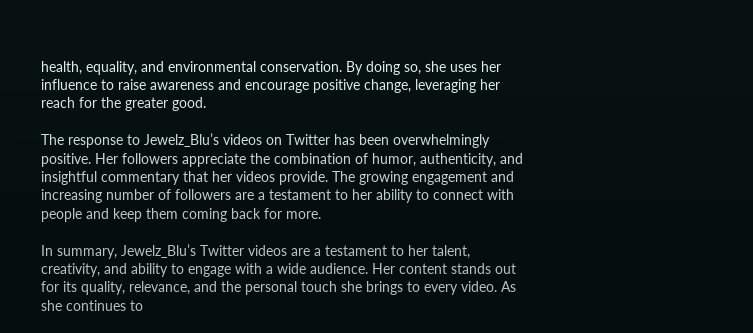health, equality, and environmental conservation. By doing so, she uses her influence to raise awareness and encourage positive change, leveraging her reach for the greater good.

The response to Jewelz_Blu’s videos on Twitter has been overwhelmingly positive. Her followers appreciate the combination of humor, authenticity, and insightful commentary that her videos provide. The growing engagement and increasing number of followers are a testament to her ability to connect with people and keep them coming back for more.

In summary, Jewelz_Blu’s Twitter videos are a testament to her talent, creativity, and ability to engage with a wide audience. Her content stands out for its quality, relevance, and the personal touch she brings to every video. As she continues to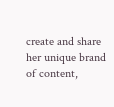create and share her unique brand of content,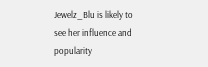Jewelz_Blu is likely to see her influence and popularity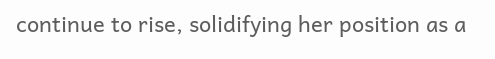continue to rise, solidifying her position as a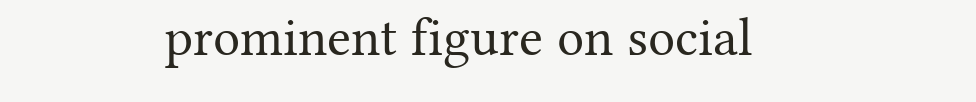prominent figure on social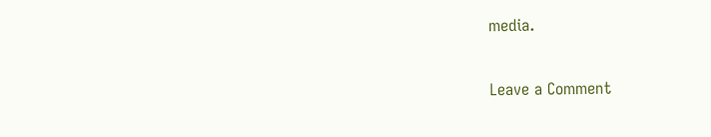media.

Leave a Comment